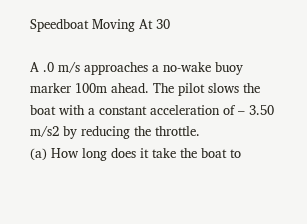Speedboat Moving At 30

A .0 m/s approaches a no-wake buoy marker 100m ahead. The pilot slows the boat with a constant acceleration of – 3.50 m/s2 by reducing the throttle.
(a) How long does it take the boat to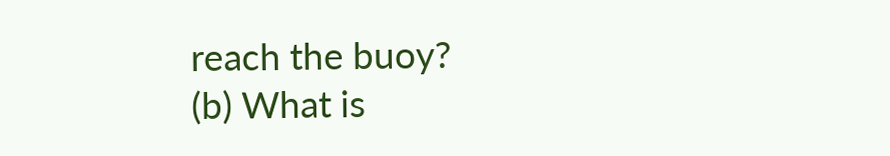reach the buoy?
(b) What is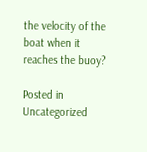the velocity of the boat when it reaches the buoy?

Posted in Uncategorized